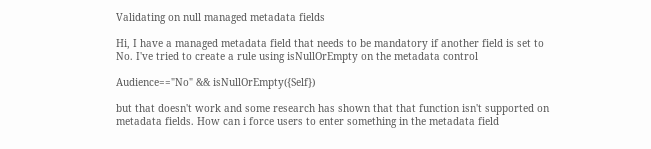Validating on null managed metadata fields

Hi, I have a managed metadata field that needs to be mandatory if another field is set to No. I've tried to create a rule using isNullOrEmpty on the metadata control

Audience=="No" && isNullOrEmpty({Self})

but that doesn't work and some research has shown that that function isn't supported on metadata fields. How can i force users to enter something in the metadata field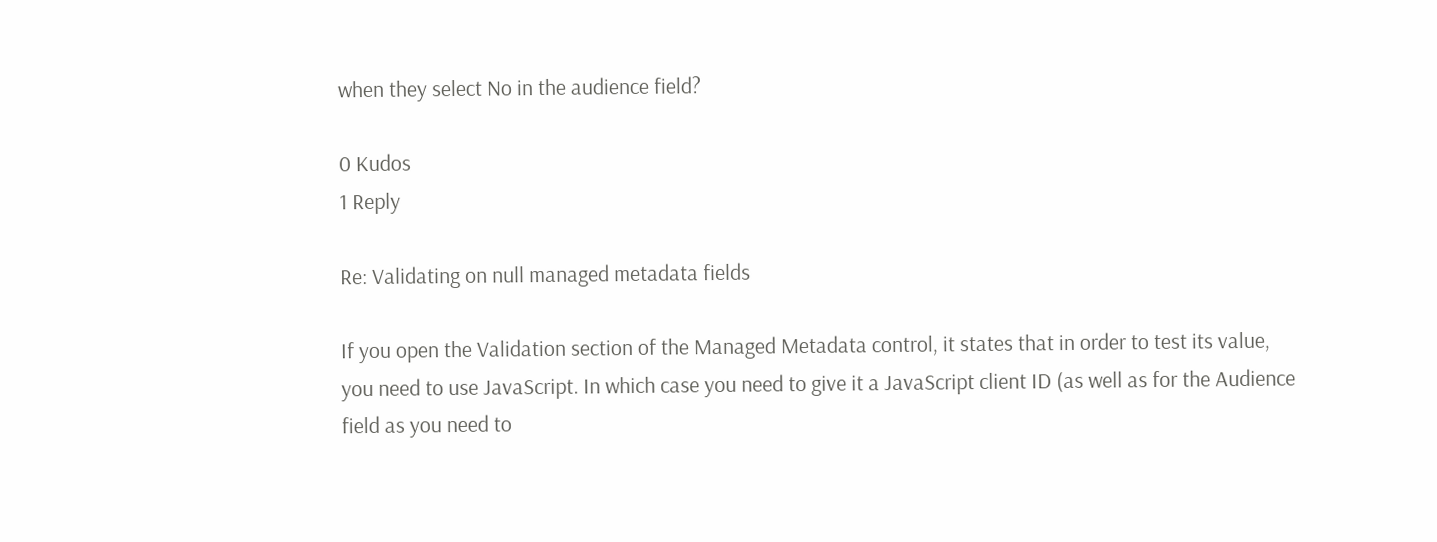when they select No in the audience field?

0 Kudos
1 Reply

Re: Validating on null managed metadata fields

If you open the Validation section of the Managed Metadata control, it states that in order to test its value, you need to use JavaScript. In which case you need to give it a JavaScript client ID (as well as for the Audience field as you need to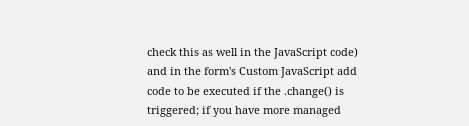check this as well in the JavaScript code) and in the form's Custom JavaScript add code to be executed if the .change() is triggered; if you have more managed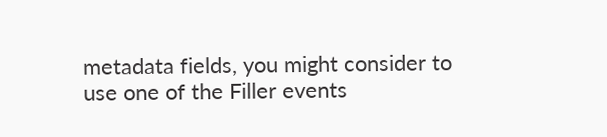metadata fields, you might consider to use one of the Filler events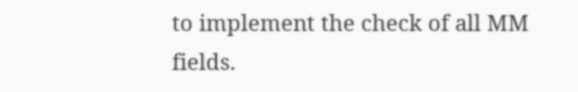to implement the check of all MM fields.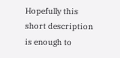Hopefully this short description is enough to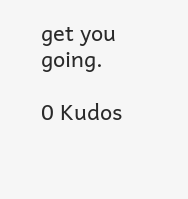get you going.

0 Kudos